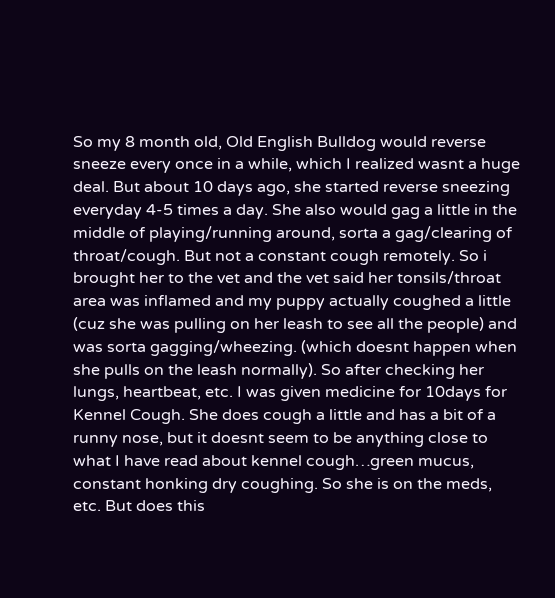So my 8 month old, Old English Bulldog would reverse sneeze every once in a while, which I realized wasnt a huge deal. But about 10 days ago, she started reverse sneezing everyday 4-5 times a day. She also would gag a little in the middle of playing/running around, sorta a gag/clearing of throat/cough. But not a constant cough remotely. So i brought her to the vet and the vet said her tonsils/throat area was inflamed and my puppy actually coughed a little (cuz she was pulling on her leash to see all the people) and was sorta gagging/wheezing. (which doesnt happen when she pulls on the leash normally). So after checking her lungs, heartbeat, etc. I was given medicine for 10days for Kennel Cough. She does cough a little and has a bit of a runny nose, but it doesnt seem to be anything close to what I have read about kennel cough…green mucus, constant honking dry coughing. So she is on the meds, etc. But does this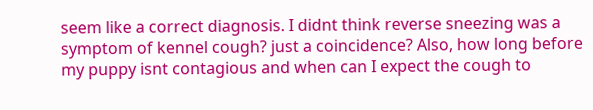seem like a correct diagnosis. I didnt think reverse sneezing was a symptom of kennel cough? just a coincidence? Also, how long before my puppy isnt contagious and when can I expect the cough to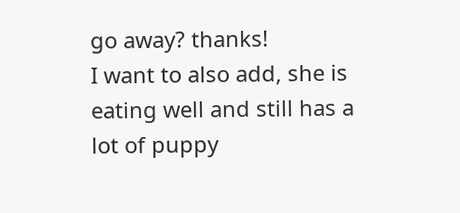go away? thanks!
I want to also add, she is eating well and still has a lot of puppy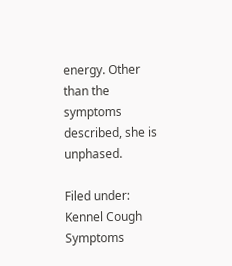energy. Other than the symptoms described, she is unphased.

Filed under: Kennel Cough Symptoms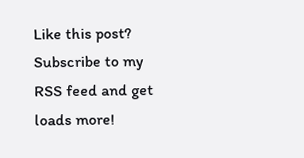Like this post? Subscribe to my RSS feed and get loads more!